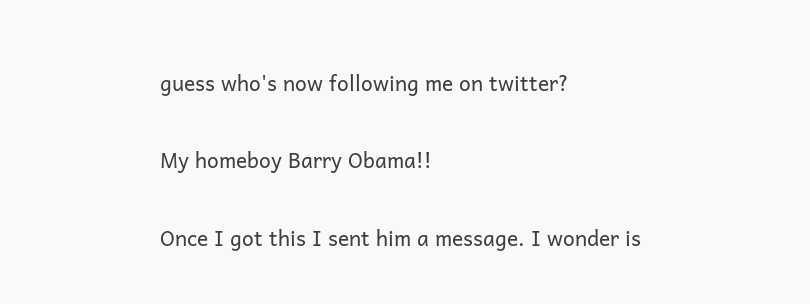guess who's now following me on twitter?

My homeboy Barry Obama!!

Once I got this I sent him a message. I wonder is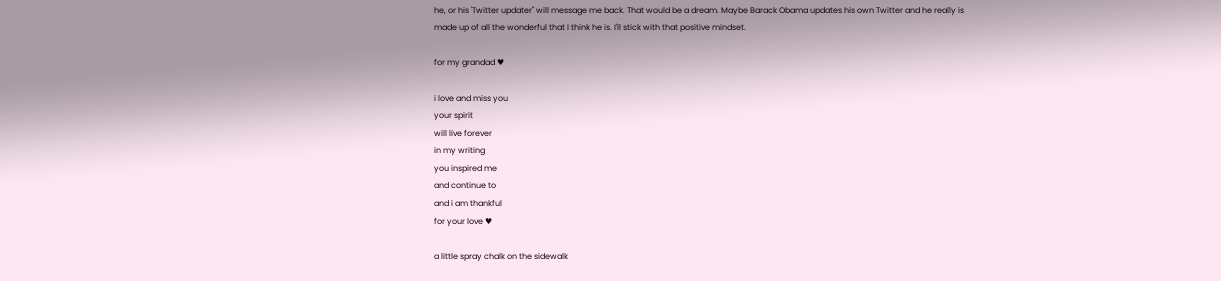he, or his 'Twitter updater" will message me back. That would be a dream. Maybe Barack Obama updates his own Twitter and he really is made up of all the wonderful that I think he is. I'll stick with that positive mindset.

for my grandad ♥

i love and miss you
your spirit
will live forever
in my writing
you inspired me
and continue to
and i am thankful
for your love ♥

a little spray chalk on the sidewalk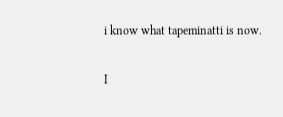i know what tapeminatti is now.

I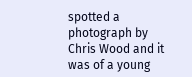spotted a photograph by Chris Wood and it was of a young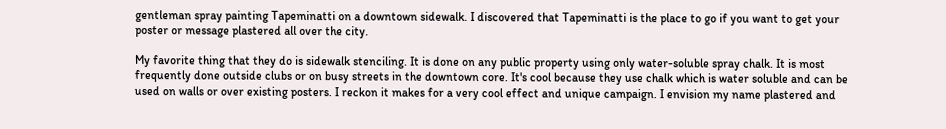gentleman spray painting Tapeminatti on a downtown sidewalk. I discovered that Tapeminatti is the place to go if you want to get your poster or message plastered all over the city.

My favorite thing that they do is sidewalk stenciling. It is done on any public property using only water-soluble spray chalk. It is most frequently done outside clubs or on busy streets in the downtown core. It's cool because they use chalk which is water soluble and can be used on walls or over existing posters. I reckon it makes for a very cool effect and unique campaign. I envision my name plastered and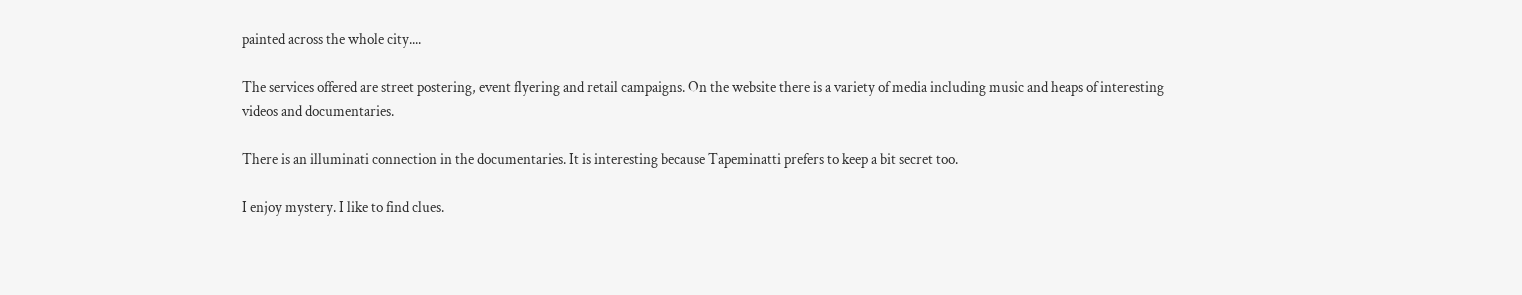painted across the whole city....

The services offered are street postering, event flyering and retail campaigns. On the website there is a variety of media including music and heaps of interesting videos and documentaries.

There is an illuminati connection in the documentaries. It is interesting because Tapeminatti prefers to keep a bit secret too.

I enjoy mystery. I like to find clues.